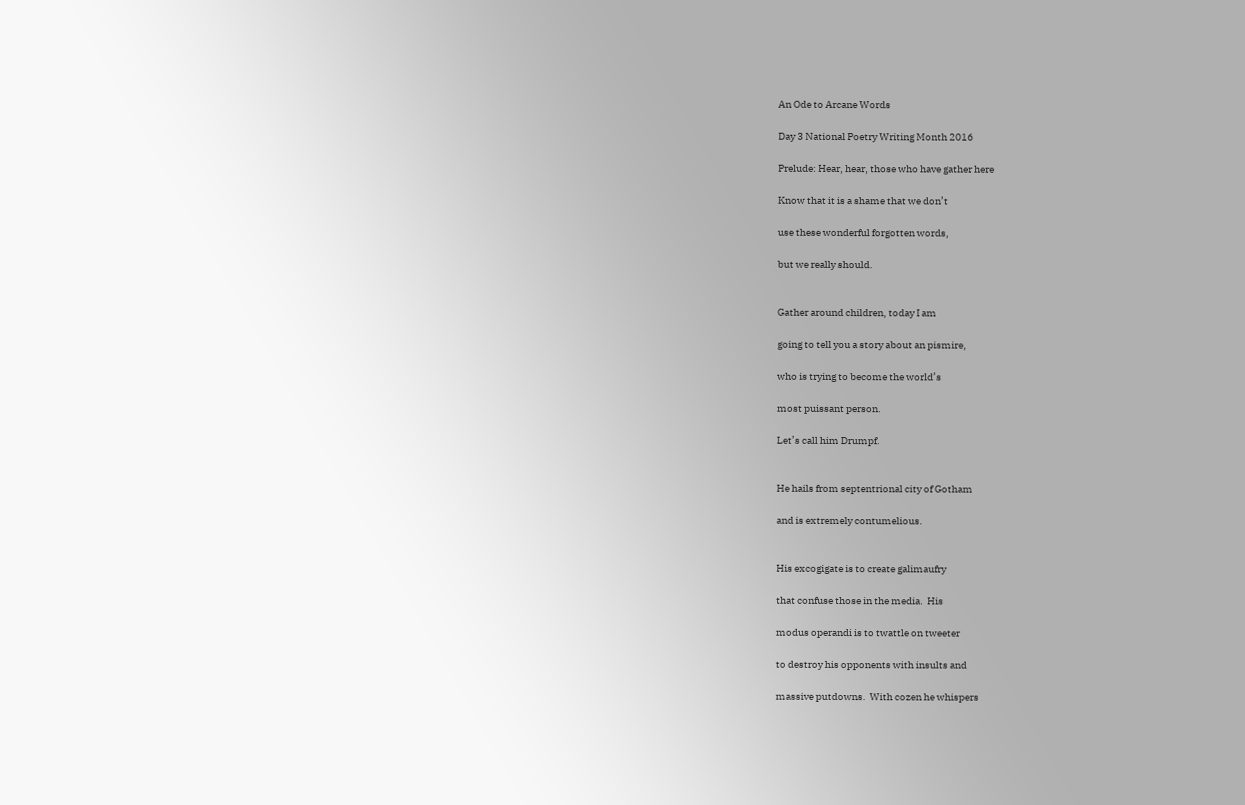An Ode to Arcane Words

Day 3 National Poetry Writing Month 2016

Prelude: Hear, hear, those who have gather here

Know that it is a shame that we don’t

use these wonderful forgotten words,

but we really should.


Gather around children, today I am

going to tell you a story about an pismire,

who is trying to become the world’s

most puissant person.

Let’s call him Drumpf.


He hails from septentrional city of Gotham

and is extremely contumelious.


His excogigate is to create galimaufry

that confuse those in the media.  His

modus operandi is to twattle on tweeter

to destroy his opponents with insults and

massive putdowns.  With cozen he whispers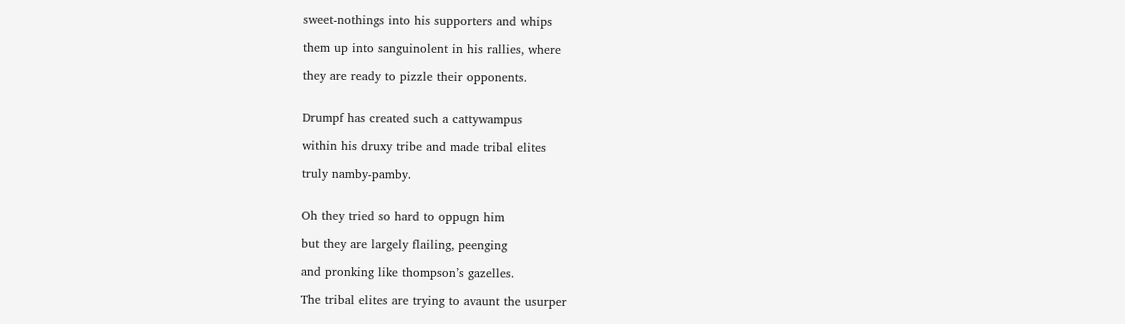sweet-nothings into his supporters and whips

them up into sanguinolent in his rallies, where

they are ready to pizzle their opponents.


Drumpf has created such a cattywampus

within his druxy tribe and made tribal elites

truly namby-pamby.


Oh they tried so hard to oppugn him

but they are largely flailing, peenging

and pronking like thompson’s gazelles.

The tribal elites are trying to avaunt the usurper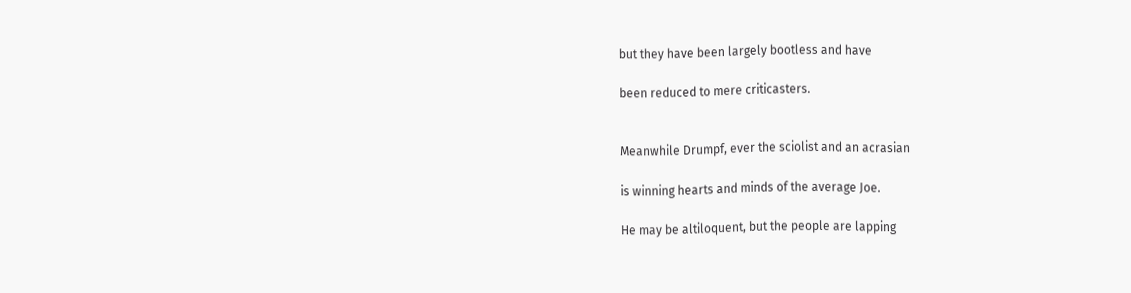but they have been largely bootless and have

been reduced to mere criticasters.


Meanwhile Drumpf, ever the sciolist and an acrasian

is winning hearts and minds of the average Joe.

He may be altiloquent, but the people are lapping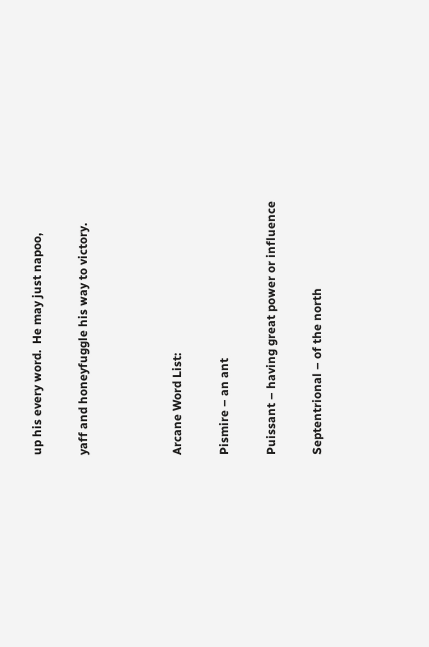up his every word.  He may just napoo,

yaff and honeyfuggle his way to victory.



Arcane Word List:

Pismire – an ant

Puissant – having great power or influence

Septentrional – of the north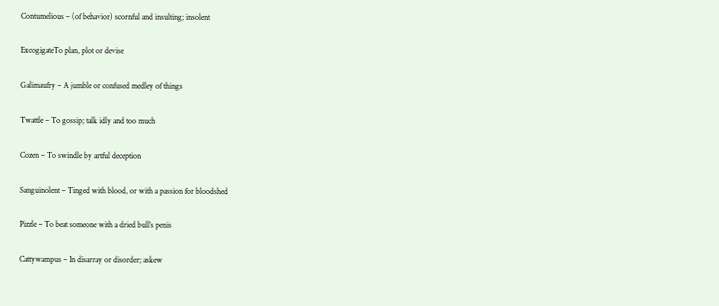Contumelious – (of behavior) scornful and insulting; insolent

ExcogigateTo plan, plot or devise

Galimaufry – A jumble or confused medley of things

Twattle – To gossip; talk idly and too much

Cozen – To swindle by artful deception

Sanguinolent – Tinged with blood, or with a passion for bloodshed

Pizzle – To beat someone with a dried bull’s penis

Cattywampus – In disarray or disorder; askew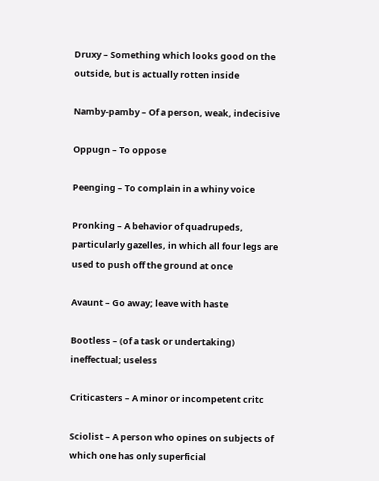Druxy – Something which looks good on the outside, but is actually rotten inside

Namby-pamby – Of a person, weak, indecisive

Oppugn – To oppose

Peenging – To complain in a whiny voice

Pronking – A behavior of quadrupeds, particularly gazelles, in which all four legs are used to push off the ground at once

Avaunt – Go away; leave with haste

Bootless – (of a task or undertaking) ineffectual; useless

Criticasters – A minor or incompetent critc

Sciolist – A person who opines on subjects of which one has only superficial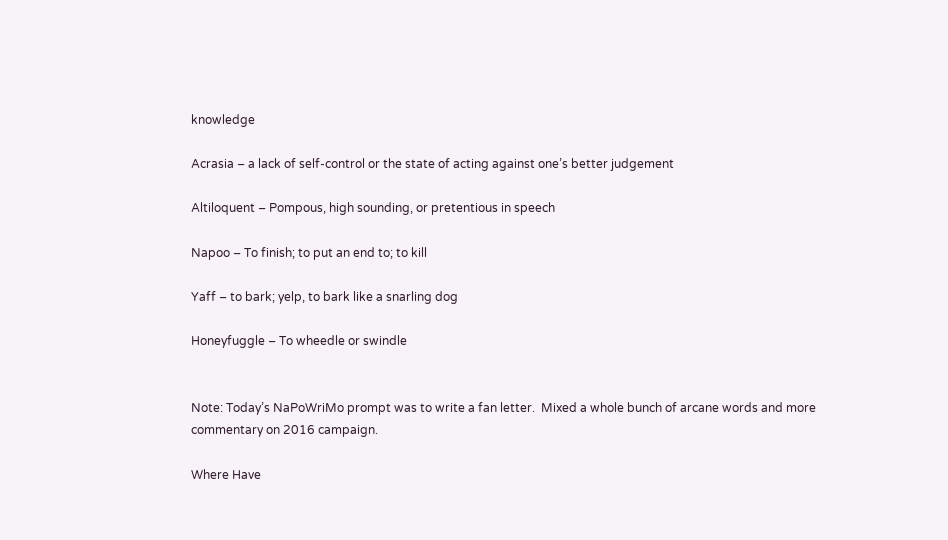knowledge

Acrasia – a lack of self-control or the state of acting against one’s better judgement

Altiloquent – Pompous, high sounding, or pretentious in speech

Napoo – To finish; to put an end to; to kill

Yaff – to bark; yelp, to bark like a snarling dog

Honeyfuggle – To wheedle or swindle


Note: Today’s NaPoWriMo prompt was to write a fan letter.  Mixed a whole bunch of arcane words and more commentary on 2016 campaign.

Where Have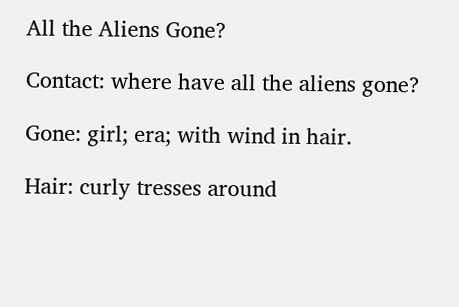All the Aliens Gone?

Contact: where have all the aliens gone?

Gone: girl; era; with wind in hair.

Hair: curly tresses around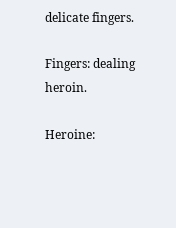delicate fingers.

Fingers: dealing heroin.

Heroine: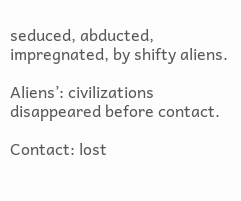seduced, abducted, impregnated, by shifty aliens.

Aliens’: civilizations disappeared before contact.

Contact: lost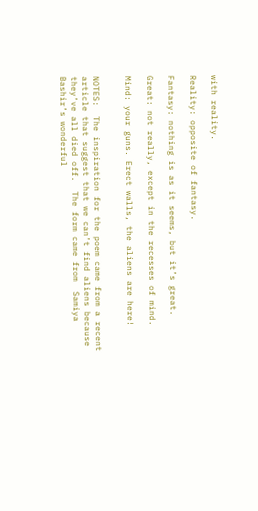with reality.

Reality: opposite of fantasy.

Fantasy: nothing is as it seems, but it’s great.

Great: not really, except in the recesses of mind.

Mind: your guns. Erect walls, the aliens are here!


NOTES:  The inspiration for the poem came from a recent article that suggest that we can’t find aliens because they’ve all died off.  The form came from  Samiya Bashir’s wonderful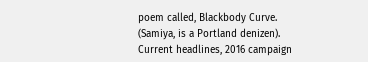poem called, Blackbody Curve.    (Samiya, is a Portland denizen).  Current headlines, 2016 campaign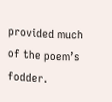provided much of the poem’s fodder.